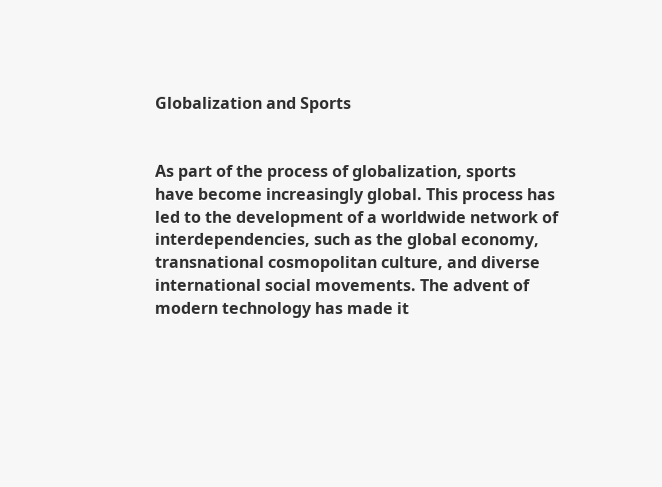Globalization and Sports


As part of the process of globalization, sports have become increasingly global. This process has led to the development of a worldwide network of interdependencies, such as the global economy, transnational cosmopolitan culture, and diverse international social movements. The advent of modern technology has made it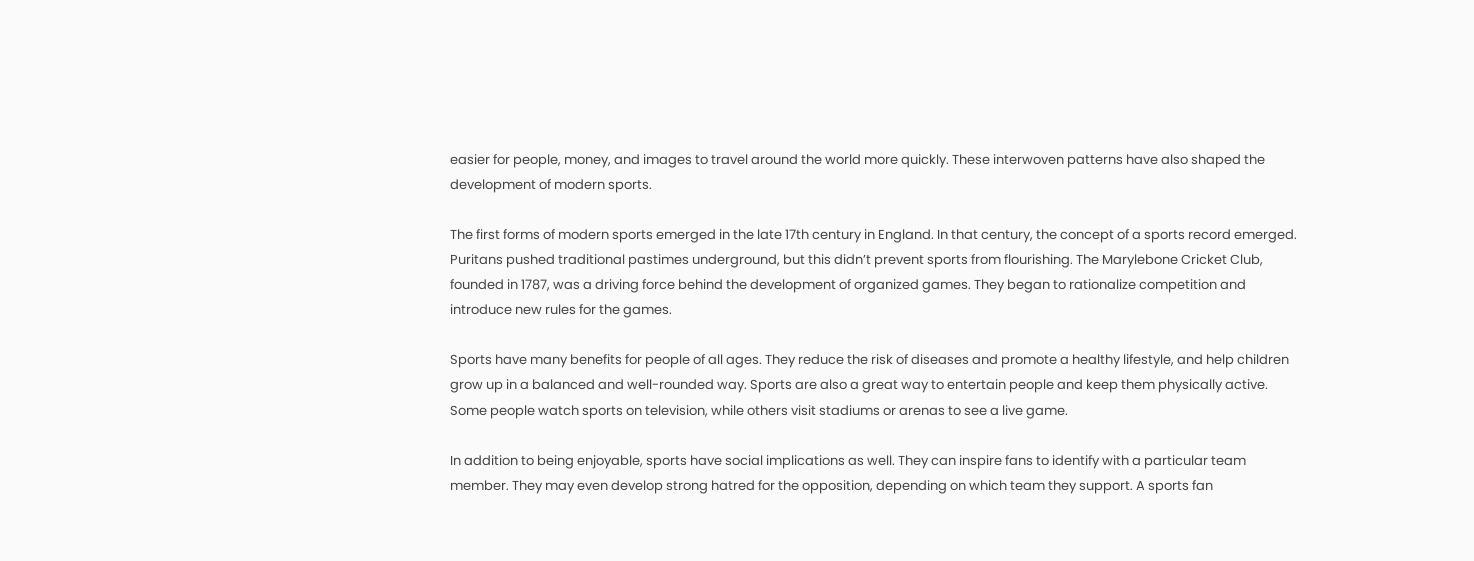easier for people, money, and images to travel around the world more quickly. These interwoven patterns have also shaped the development of modern sports.

The first forms of modern sports emerged in the late 17th century in England. In that century, the concept of a sports record emerged. Puritans pushed traditional pastimes underground, but this didn’t prevent sports from flourishing. The Marylebone Cricket Club, founded in 1787, was a driving force behind the development of organized games. They began to rationalize competition and introduce new rules for the games.

Sports have many benefits for people of all ages. They reduce the risk of diseases and promote a healthy lifestyle, and help children grow up in a balanced and well-rounded way. Sports are also a great way to entertain people and keep them physically active. Some people watch sports on television, while others visit stadiums or arenas to see a live game.

In addition to being enjoyable, sports have social implications as well. They can inspire fans to identify with a particular team member. They may even develop strong hatred for the opposition, depending on which team they support. A sports fan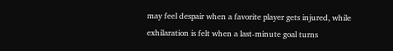may feel despair when a favorite player gets injured, while exhilaration is felt when a last-minute goal turns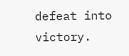defeat into victory.